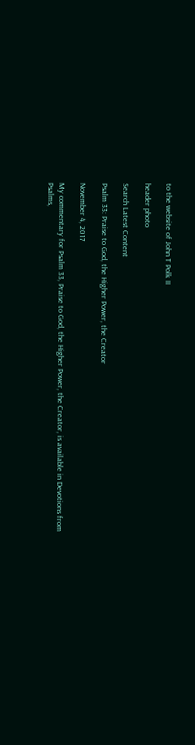to the website of John T Polk II

header photo

Search Latest Content

Psalm 33: Praise to God, the Higher Power, the Creator

November 4, 2017

My commentary for Psalm 33, Praise to God, the Higher Power, the Creator, is available in Devotions from Psalms,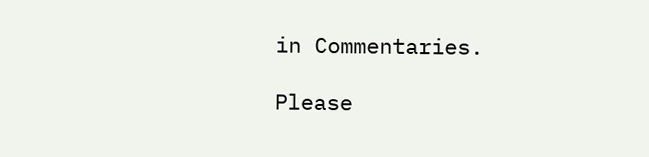in Commentaries.

Please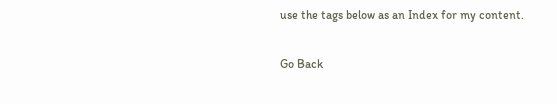use the tags below as an Index for my content.

Go Back